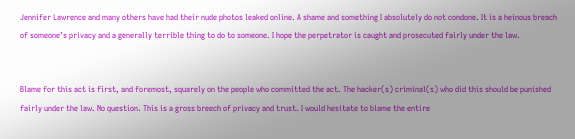Jennifer Lawrence and many others have had their nude photos leaked online. A shame and something I absolutely do not condone. It is a heinous breach of someone’s privacy and a generally terrible thing to do to someone. I hope the perpetrator is caught and prosecuted fairly under the law.


Blame for this act is first, and foremost, squarely on the people who committed the act. The hacker(s) criminal(s) who did this should be punished fairly under the law. No question. This is a gross breech of privacy and trust. I would hesitate to blame the entire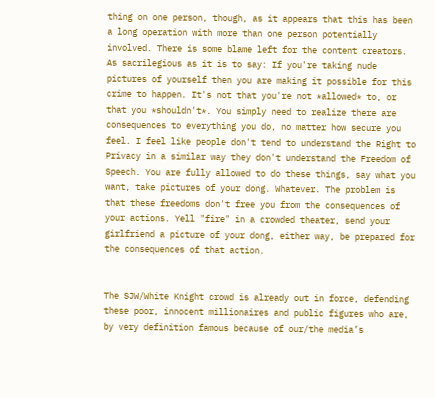thing on one person, though, as it appears that this has been a long operation with more than one person potentially involved. There is some blame left for the content creators. As sacrilegious as it is to say: If you're taking nude pictures of yourself then you are making it possible for this crime to happen. It's not that you're not *allowed* to, or that you *shouldn't*. You simply need to realize there are consequences to everything you do, no matter how secure you feel. I feel like people don't tend to understand the Right to Privacy in a similar way they don't understand the Freedom of Speech. You are fully allowed to do these things, say what you want, take pictures of your dong. Whatever. The problem is that these freedoms don't free you from the consequences of your actions. Yell "fire" in a crowded theater, send your girlfriend a picture of your dong, either way, be prepared for the consequences of that action.


The SJW/White Knight crowd is already out in force, defending these poor, innocent millionaires and public figures who are, by very definition famous because of our/the media’s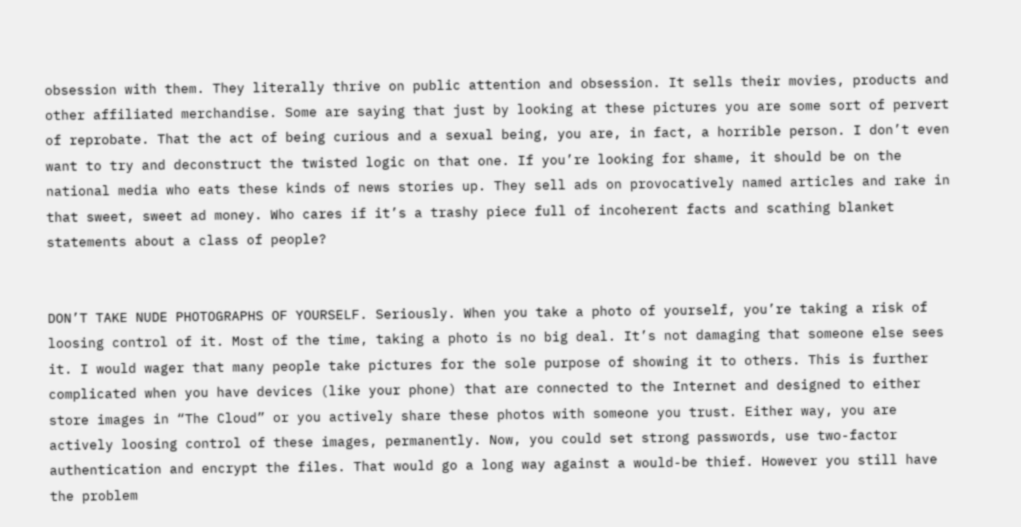obsession with them. They literally thrive on public attention and obsession. It sells their movies, products and other affiliated merchandise. Some are saying that just by looking at these pictures you are some sort of pervert of reprobate. That the act of being curious and a sexual being, you are, in fact, a horrible person. I don’t even want to try and deconstruct the twisted logic on that one. If you’re looking for shame, it should be on the national media who eats these kinds of news stories up. They sell ads on provocatively named articles and rake in that sweet, sweet ad money. Who cares if it’s a trashy piece full of incoherent facts and scathing blanket statements about a class of people?


DON’T TAKE NUDE PHOTOGRAPHS OF YOURSELF. Seriously. When you take a photo of yourself, you’re taking a risk of loosing control of it. Most of the time, taking a photo is no big deal. It’s not damaging that someone else sees it. I would wager that many people take pictures for the sole purpose of showing it to others. This is further complicated when you have devices (like your phone) that are connected to the Internet and designed to either store images in “The Cloud” or you actively share these photos with someone you trust. Either way, you are actively loosing control of these images, permanently. Now, you could set strong passwords, use two-factor authentication and encrypt the files. That would go a long way against a would-be thief. However you still have the problem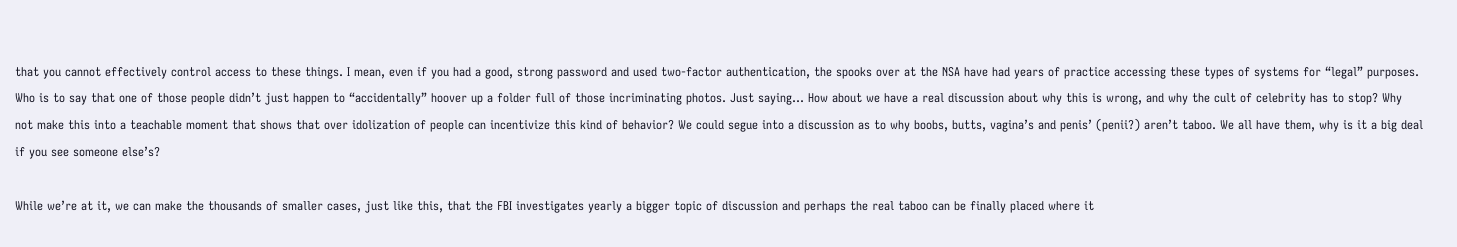that you cannot effectively control access to these things. I mean, even if you had a good, strong password and used two-factor authentication, the spooks over at the NSA have had years of practice accessing these types of systems for “legal” purposes. Who is to say that one of those people didn’t just happen to “accidentally” hoover up a folder full of those incriminating photos. Just saying… How about we have a real discussion about why this is wrong, and why the cult of celebrity has to stop? Why not make this into a teachable moment that shows that over idolization of people can incentivize this kind of behavior? We could segue into a discussion as to why boobs, butts, vagina’s and penis’ (penii?) aren’t taboo. We all have them, why is it a big deal if you see someone else’s?

While we’re at it, we can make the thousands of smaller cases, just like this, that the FBI investigates yearly a bigger topic of discussion and perhaps the real taboo can be finally placed where it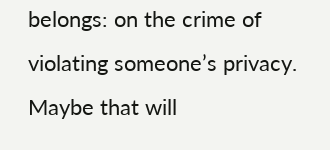belongs: on the crime of violating someone’s privacy. Maybe that will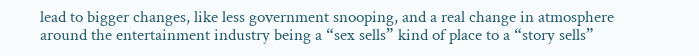lead to bigger changes, like less government snooping, and a real change in atmosphere around the entertainment industry being a “sex sells” kind of place to a “story sells”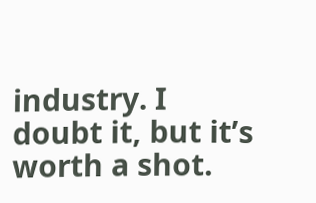industry. I doubt it, but it’s worth a shot.